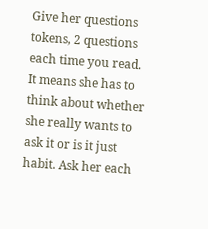Give her questions tokens, 2 questions each time you read. It means she has to think about whether she really wants to ask it or is it just habit. Ask her each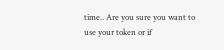time.. Are you sure you want to use your token or if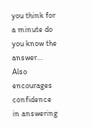you think for a minute do you know the answer... Also encourages confidence in answering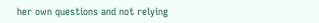her own questions and not relying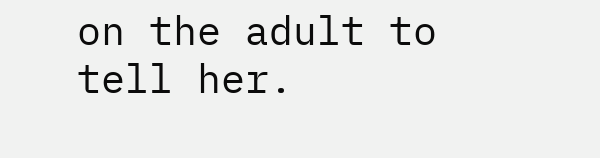on the adult to tell her.